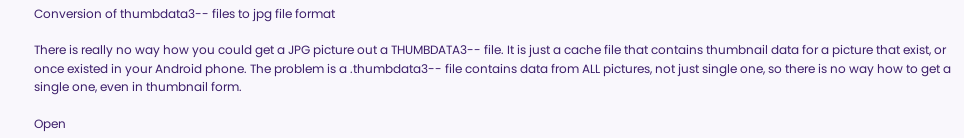Conversion of thumbdata3-- files to jpg file format

There is really no way how you could get a JPG picture out a THUMBDATA3-- file. It is just a cache file that contains thumbnail data for a picture that exist, or once existed in your Android phone. The problem is a .thumbdata3-- file contains data from ALL pictures, not just single one, so there is no way how to get a single one, even in thumbnail form.

Open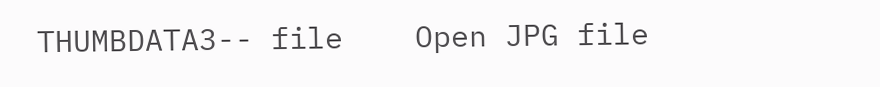THUMBDATA3-- file    Open JPG file